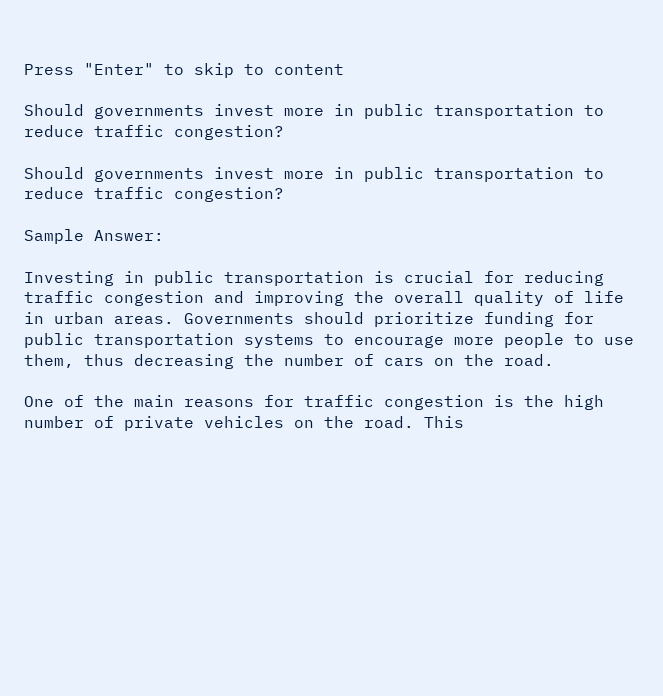Press "Enter" to skip to content

Should governments invest more in public transportation to reduce traffic congestion?

Should governments invest more in public transportation to reduce traffic congestion?

Sample Answer:

Investing in public transportation is crucial for reducing traffic congestion and improving the overall quality of life in urban areas. Governments should prioritize funding for public transportation systems to encourage more people to use them, thus decreasing the number of cars on the road.

One of the main reasons for traffic congestion is the high number of private vehicles on the road. This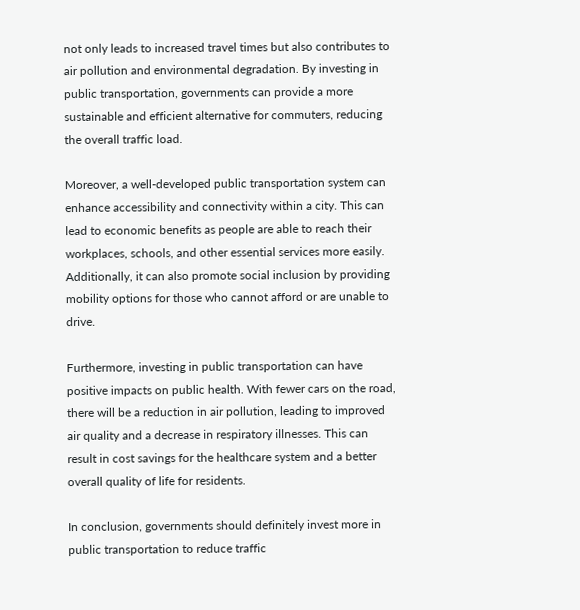not only leads to increased travel times but also contributes to air pollution and environmental degradation. By investing in public transportation, governments can provide a more sustainable and efficient alternative for commuters, reducing the overall traffic load.

Moreover, a well-developed public transportation system can enhance accessibility and connectivity within a city. This can lead to economic benefits as people are able to reach their workplaces, schools, and other essential services more easily. Additionally, it can also promote social inclusion by providing mobility options for those who cannot afford or are unable to drive.

Furthermore, investing in public transportation can have positive impacts on public health. With fewer cars on the road, there will be a reduction in air pollution, leading to improved air quality and a decrease in respiratory illnesses. This can result in cost savings for the healthcare system and a better overall quality of life for residents.

In conclusion, governments should definitely invest more in public transportation to reduce traffic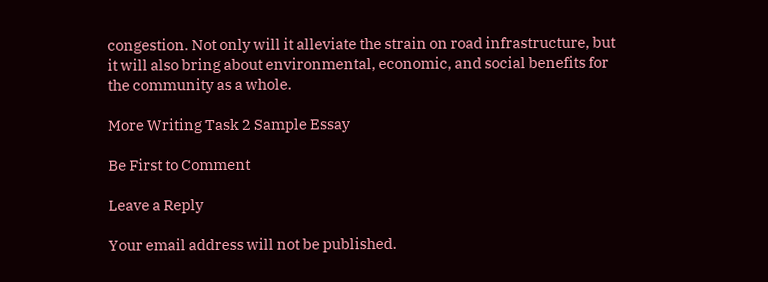congestion. Not only will it alleviate the strain on road infrastructure, but it will also bring about environmental, economic, and social benefits for the community as a whole.

More Writing Task 2 Sample Essay

Be First to Comment

Leave a Reply

Your email address will not be published.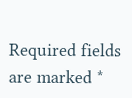Required fields are marked *